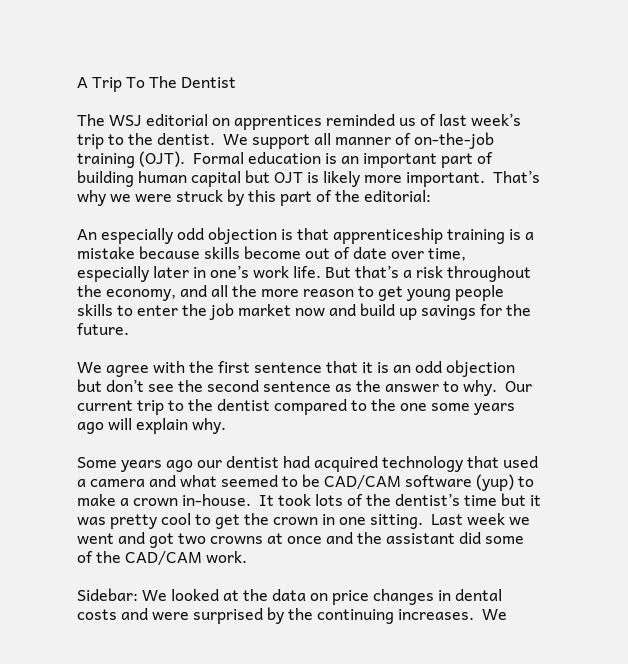A Trip To The Dentist

The WSJ editorial on apprentices reminded us of last week’s trip to the dentist.  We support all manner of on-the-job training (OJT).  Formal education is an important part of building human capital but OJT is likely more important.  That’s why we were struck by this part of the editorial:

An especially odd objection is that apprenticeship training is a mistake because skills become out of date over time, especially later in one’s work life. But that’s a risk throughout the economy, and all the more reason to get young people skills to enter the job market now and build up savings for the future.

We agree with the first sentence that it is an odd objection but don’t see the second sentence as the answer to why.  Our current trip to the dentist compared to the one some years ago will explain why.

Some years ago our dentist had acquired technology that used a camera and what seemed to be CAD/CAM software (yup) to make a crown in-house.  It took lots of the dentist’s time but it was pretty cool to get the crown in one sitting.  Last week we went and got two crowns at once and the assistant did some of the CAD/CAM work.

Sidebar: We looked at the data on price changes in dental costs and were surprised by the continuing increases.  We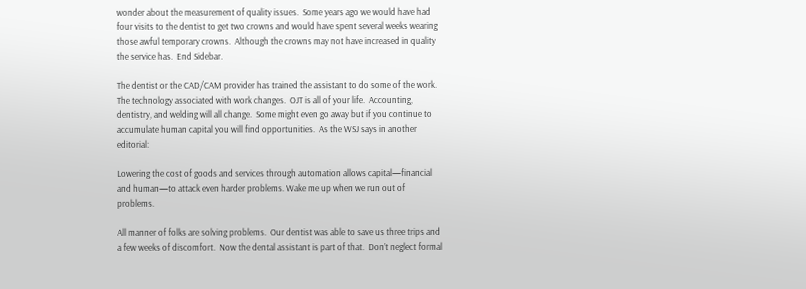wonder about the measurement of quality issues.  Some years ago we would have had four visits to the dentist to get two crowns and would have spent several weeks wearing those awful temporary crowns.  Although the crowns may not have increased in quality the service has.  End Sidebar.

The dentist or the CAD/CAM provider has trained the assistant to do some of the work.  The technology associated with work changes.  OJT is all of your life.  Accounting, dentistry, and welding will all change.  Some might even go away but if you continue to accumulate human capital you will find opportunities.  As the WSJ says in another editorial:

Lowering the cost of goods and services through automation allows capital—financial and human—to attack even harder problems. Wake me up when we run out of problems.

All manner of folks are solving problems.  Our dentist was able to save us three trips and a few weeks of discomfort.  Now the dental assistant is part of that.  Don’t neglect formal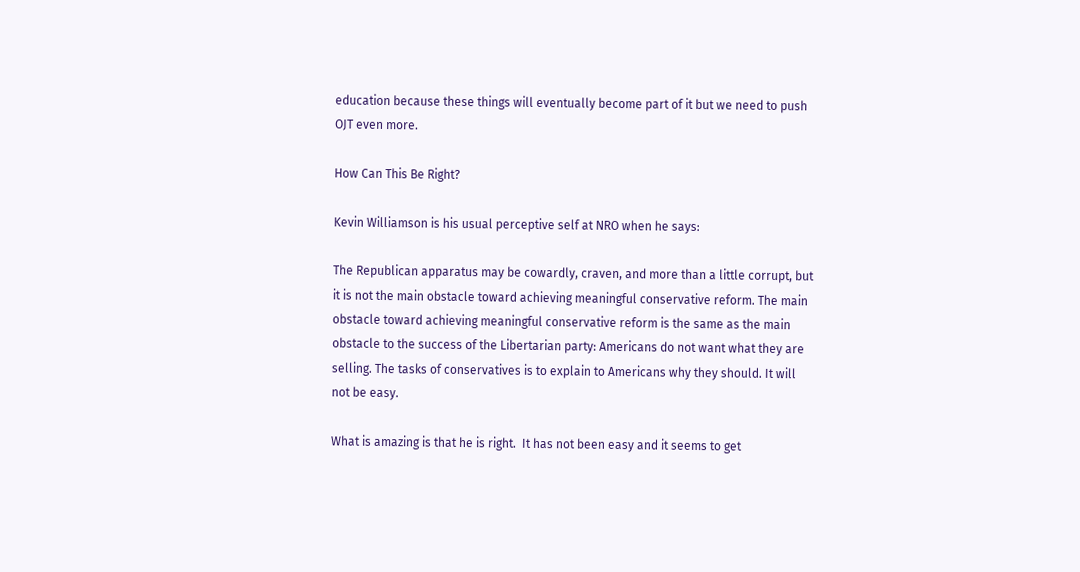education because these things will eventually become part of it but we need to push OJT even more.

How Can This Be Right?

Kevin Williamson is his usual perceptive self at NRO when he says:

The Republican apparatus may be cowardly, craven, and more than a little corrupt, but it is not the main obstacle toward achieving meaningful conservative reform. The main obstacle toward achieving meaningful conservative reform is the same as the main obstacle to the success of the Libertarian party: Americans do not want what they are selling. The tasks of conservatives is to explain to Americans why they should. It will not be easy.

What is amazing is that he is right.  It has not been easy and it seems to get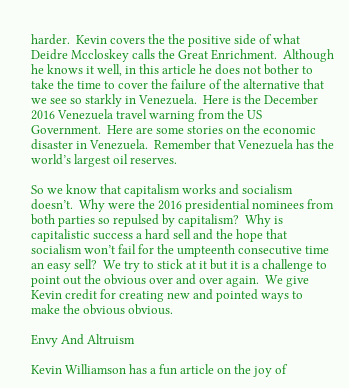harder.  Kevin covers the the positive side of what Deidre Mccloskey calls the Great Enrichment.  Although he knows it well, in this article he does not bother to take the time to cover the failure of the alternative that we see so starkly in Venezuela.  Here is the December 2016 Venezuela travel warning from the US Government.  Here are some stories on the economic disaster in Venezuela.  Remember that Venezuela has the world’s largest oil reserves.

So we know that capitalism works and socialism doesn’t.  Why were the 2016 presidential nominees from both parties so repulsed by capitalism?  Why is capitalistic success a hard sell and the hope that socialism won’t fail for the umpteenth consecutive time an easy sell?  We try to stick at it but it is a challenge to point out the obvious over and over again.  We give Kevin credit for creating new and pointed ways to make the obvious obvious.

Envy And Altruism

Kevin Williamson has a fun article on the joy of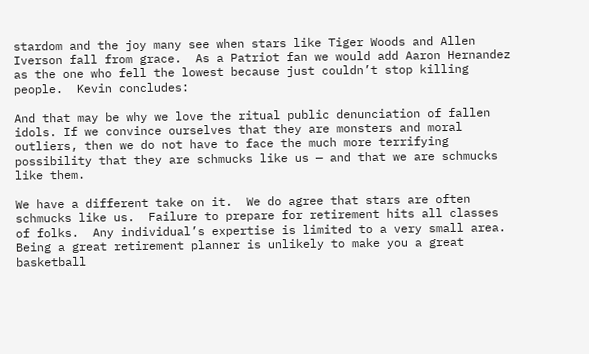stardom and the joy many see when stars like Tiger Woods and Allen Iverson fall from grace.  As a Patriot fan we would add Aaron Hernandez as the one who fell the lowest because just couldn’t stop killing people.  Kevin concludes:

And that may be why we love the ritual public denunciation of fallen idols. If we convince ourselves that they are monsters and moral outliers, then we do not have to face the much more terrifying possibility that they are schmucks like us — and that we are schmucks like them.

We have a different take on it.  We do agree that stars are often schmucks like us.  Failure to prepare for retirement hits all classes of folks.  Any individual’s expertise is limited to a very small area.  Being a great retirement planner is unlikely to make you a great basketball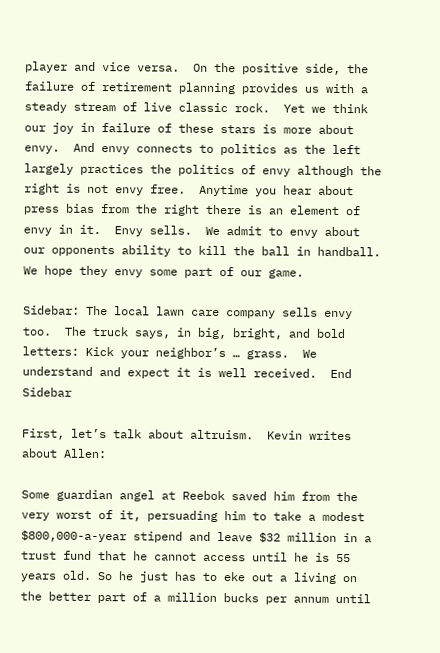player and vice versa.  On the positive side, the failure of retirement planning provides us with a steady stream of live classic rock.  Yet we think our joy in failure of these stars is more about envy.  And envy connects to politics as the left largely practices the politics of envy although the right is not envy free.  Anytime you hear about press bias from the right there is an element of envy in it.  Envy sells.  We admit to envy about our opponents ability to kill the ball in handball.  We hope they envy some part of our game.

Sidebar: The local lawn care company sells envy too.  The truck says, in big, bright, and bold letters: Kick your neighbor’s … grass.  We understand and expect it is well received.  End Sidebar

First, let’s talk about altruism.  Kevin writes about Allen:

Some guardian angel at Reebok saved him from the very worst of it, persuading him to take a modest $800,000-a-year stipend and leave $32 million in a trust fund that he cannot access until he is 55 years old. So he just has to eke out a living on the better part of a million bucks per annum until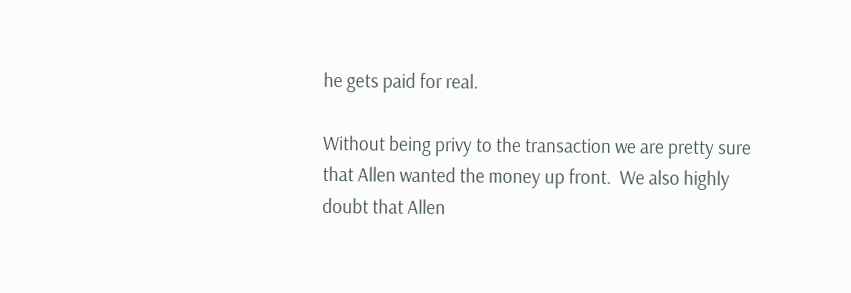he gets paid for real.

Without being privy to the transaction we are pretty sure that Allen wanted the money up front.  We also highly doubt that Allen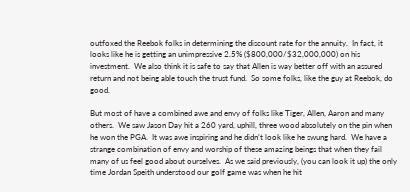outfoxed the Reebok folks in determining the discount rate for the annuity.  In fact, it looks like he is getting an unimpressive 2.5% ($800,000/$32,000,000) on his investment.  We also think it is safe to say that Allen is way better off with an assured return and not being able touch the trust fund.  So some folks, like the guy at Reebok, do good.

But most of have a combined awe and envy of folks like Tiger, Allen, Aaron and many others.  We saw Jason Day hit a 260 yard, uphill, three wood absolutely on the pin when he won the PGA.  It was awe inspiring and he didn’t look like he swung hard.  We have a strange combination of envy and worship of these amazing beings that when they fail many of us feel good about ourselves.  As we said previously, (you can look it up) the only time Jordan Speith understood our golf game was when he hit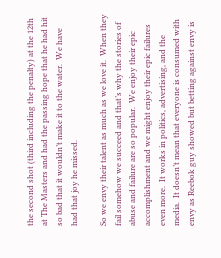the second shot (third including the penalty) at the 12th at The Masters and had the passing hope that he had hit so bad that it wouldn’t make it to the water.  We have had that joy he missed.

So we envy their talent as much as we love it.  When they fail somehow we succeed and that’s why the stories of abuse and failure are so popular.  We enjoy their epic accomplishment and we might enjoy their epic failures even more.  It works in politics, advertising, and the media.  It doesn’t mean that everyone is consumed with envy as Reebok guy showed but betting against envy is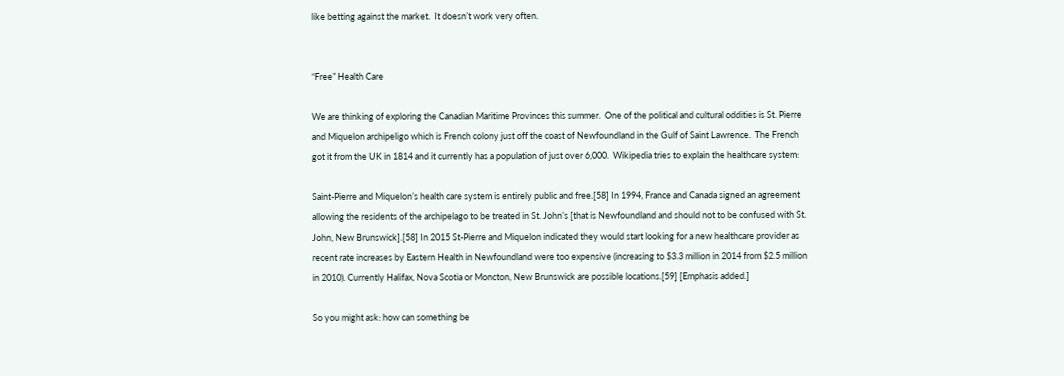like betting against the market.  It doesn’t work very often.


“Free” Health Care

We are thinking of exploring the Canadian Maritime Provinces this summer.  One of the political and cultural oddities is St. Pierre and Miquelon archipeligo which is French colony just off the coast of Newfoundland in the Gulf of Saint Lawrence.  The French got it from the UK in 1814 and it currently has a population of just over 6,000.  Wikipedia tries to explain the healthcare system:

Saint-Pierre and Miquelon’s health care system is entirely public and free.[58] In 1994, France and Canada signed an agreement allowing the residents of the archipelago to be treated in St. John’s [that is Newfoundland and should not to be confused with St. John, New Brunswick].[58] In 2015 St-Pierre and Miquelon indicated they would start looking for a new healthcare provider as recent rate increases by Eastern Health in Newfoundland were too expensive (increasing to $3.3 million in 2014 from $2.5 million in 2010). Currently Halifax, Nova Scotia or Moncton, New Brunswick are possible locations.[59] [Emphasis added.]

So you might ask: how can something be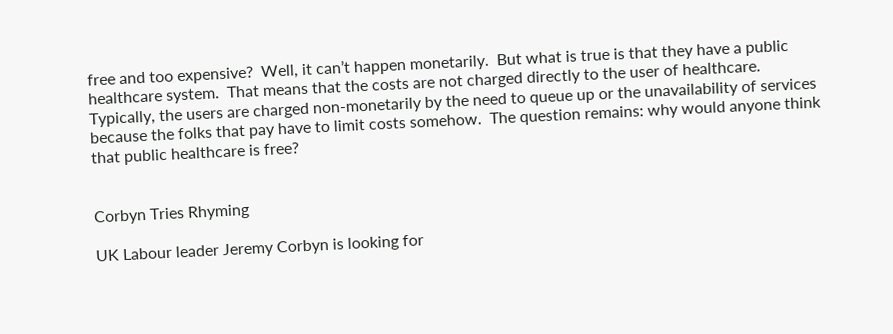free and too expensive?  Well, it can’t happen monetarily.  But what is true is that they have a public healthcare system.  That means that the costs are not charged directly to the user of healthcare.  Typically, the users are charged non-monetarily by the need to queue up or the unavailability of services because the folks that pay have to limit costs somehow.  The question remains: why would anyone think that public healthcare is free?


Corbyn Tries Rhyming

UK Labour leader Jeremy Corbyn is looking for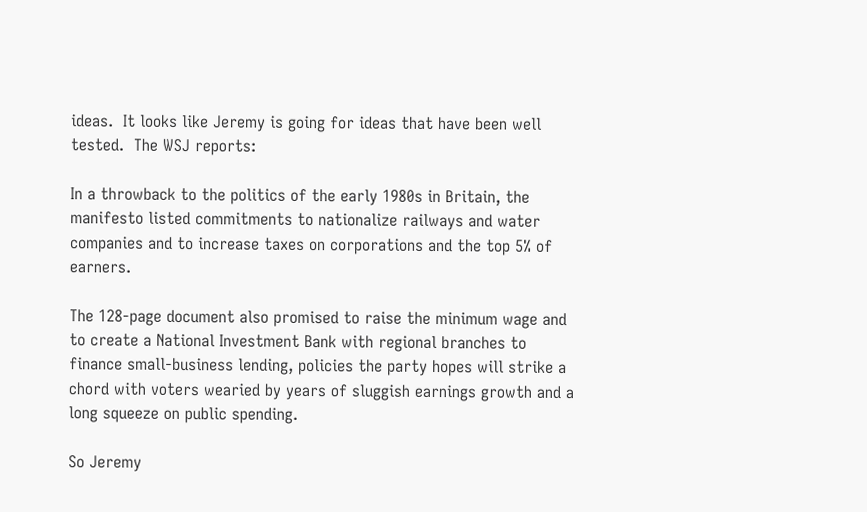ideas.  It looks like Jeremy is going for ideas that have been well tested.  The WSJ reports:

In a throwback to the politics of the early 1980s in Britain, the manifesto listed commitments to nationalize railways and water companies and to increase taxes on corporations and the top 5% of earners.

The 128-page document also promised to raise the minimum wage and to create a National Investment Bank with regional branches to finance small-business lending, policies the party hopes will strike a chord with voters wearied by years of sluggish earnings growth and a long squeeze on public spending.

So Jeremy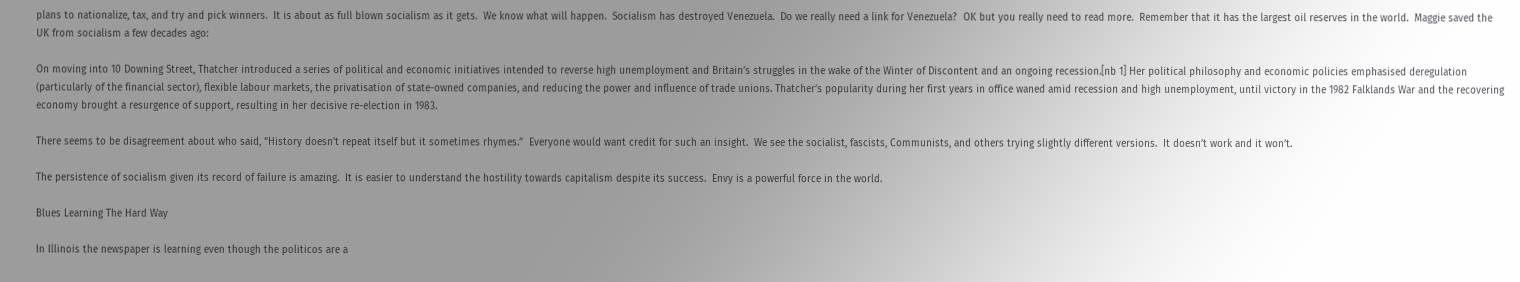plans to nationalize, tax, and try and pick winners.  It is about as full blown socialism as it gets.  We know what will happen.  Socialism has destroyed Venezuela.  Do we really need a link for Venezuela?  OK but you really need to read more.  Remember that it has the largest oil reserves in the world.  Maggie saved the UK from socialism a few decades ago:

On moving into 10 Downing Street, Thatcher introduced a series of political and economic initiatives intended to reverse high unemployment and Britain’s struggles in the wake of the Winter of Discontent and an ongoing recession.[nb 1] Her political philosophy and economic policies emphasised deregulation (particularly of the financial sector), flexible labour markets, the privatisation of state-owned companies, and reducing the power and influence of trade unions. Thatcher’s popularity during her first years in office waned amid recession and high unemployment, until victory in the 1982 Falklands War and the recovering economy brought a resurgence of support, resulting in her decisive re-election in 1983.

There seems to be disagreement about who said, “History doesn’t repeat itself but it sometimes rhymes.”  Everyone would want credit for such an insight.  We see the socialist, fascists, Communists, and others trying slightly different versions.  It doesn’t work and it won’t.

The persistence of socialism given its record of failure is amazing.  It is easier to understand the hostility towards capitalism despite its success.  Envy is a powerful force in the world.

Blues Learning The Hard Way

In Illinois the newspaper is learning even though the politicos are a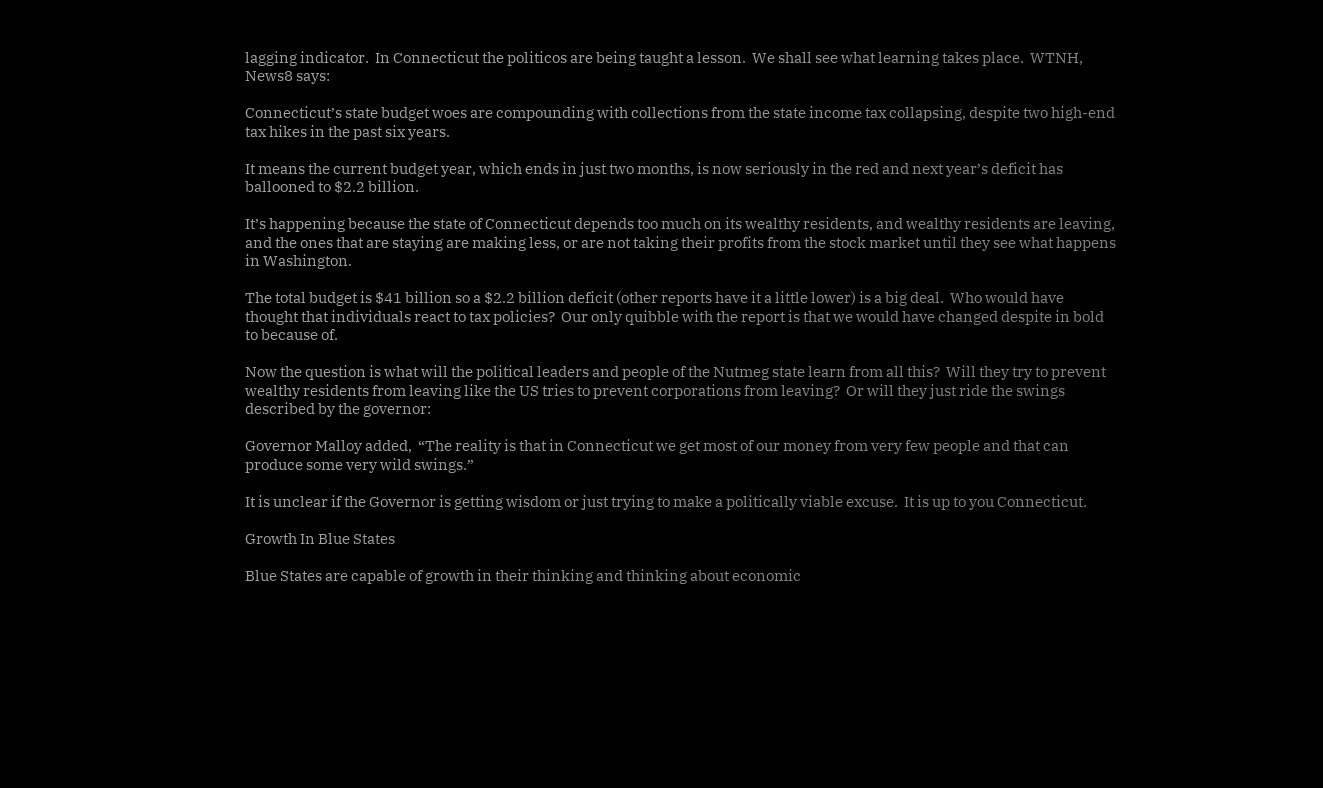lagging indicator.  In Connecticut the politicos are being taught a lesson.  We shall see what learning takes place.  WTNH, News8 says:

Connecticut’s state budget woes are compounding with collections from the state income tax collapsing, despite two high-end tax hikes in the past six years.

It means the current budget year, which ends in just two months, is now seriously in the red and next year’s deficit has ballooned to $2.2 billion.

It’s happening because the state of Connecticut depends too much on its wealthy residents, and wealthy residents are leaving, and the ones that are staying are making less, or are not taking their profits from the stock market until they see what happens in Washington.

The total budget is $41 billion so a $2.2 billion deficit (other reports have it a little lower) is a big deal.  Who would have thought that individuals react to tax policies?  Our only quibble with the report is that we would have changed despite in bold to because of.

Now the question is what will the political leaders and people of the Nutmeg state learn from all this?  Will they try to prevent wealthy residents from leaving like the US tries to prevent corporations from leaving?  Or will they just ride the swings described by the governor:

Governor Malloy added,  “The reality is that in Connecticut we get most of our money from very few people and that can produce some very wild swings.”

It is unclear if the Governor is getting wisdom or just trying to make a politically viable excuse.  It is up to you Connecticut.

Growth In Blue States

Blue States are capable of growth in their thinking and thinking about economic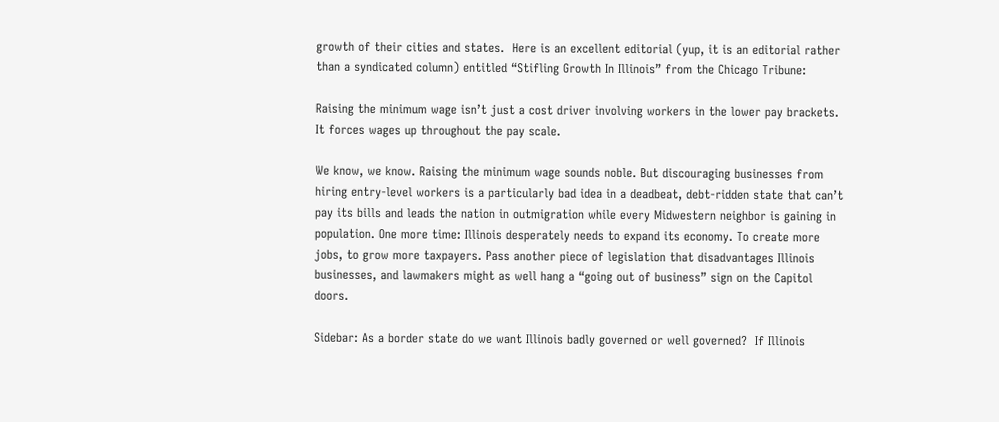growth of their cities and states.  Here is an excellent editorial (yup, it is an editorial rather than a syndicated column) entitled “Stifling Growth In Illinois” from the Chicago Tribune:

Raising the minimum wage isn’t just a cost driver involving workers in the lower pay brackets. It forces wages up throughout the pay scale.

We know, we know. Raising the minimum wage sounds noble. But discouraging businesses from hiring entry-level workers is a particularly bad idea in a deadbeat, debt-ridden state that can’t pay its bills and leads the nation in outmigration while every Midwestern neighbor is gaining in population. One more time: Illinois desperately needs to expand its economy. To create more jobs, to grow more taxpayers. Pass another piece of legislation that disadvantages Illinois businesses, and lawmakers might as well hang a “going out of business” sign on the Capitol doors.

Sidebar: As a border state do we want Illinois badly governed or well governed?  If Illinois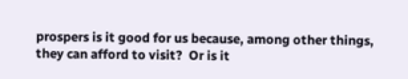prospers is it good for us because, among other things, they can afford to visit?  Or is it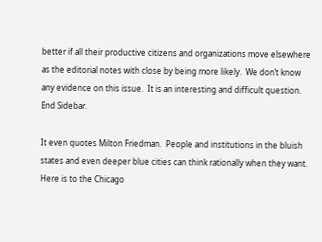better if all their productive citizens and organizations move elsewhere as the editorial notes with close by being more likely.  We don’t know any evidence on this issue.  It is an interesting and difficult question.  End Sidebar.

It even quotes Milton Friedman.  People and institutions in the bluish states and even deeper blue cities can think rationally when they want.  Here is to the Chicago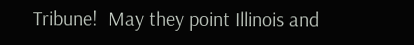Tribune!  May they point Illinois and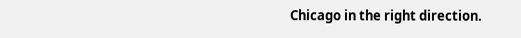Chicago in the right direction.